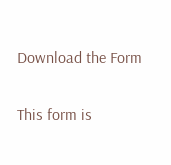Download the Form

This form is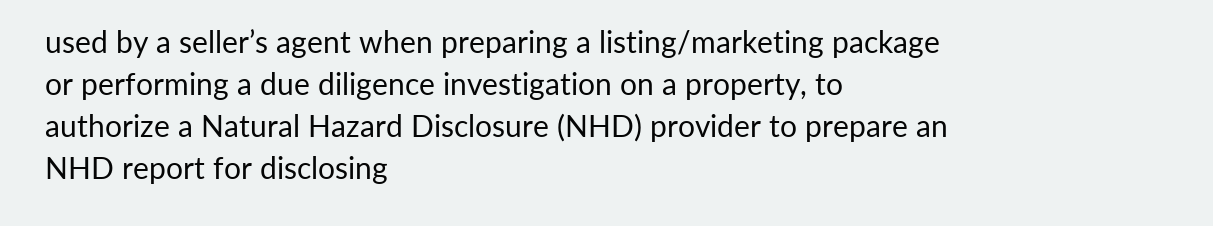used by a seller’s agent when preparing a listing/marketing package or performing a due diligence investigation on a property, to authorize a Natural Hazard Disclosure (NHD) provider to prepare an NHD report for disclosing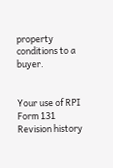property conditions to a buyer.


Your use of RPI Form 131
Revision history